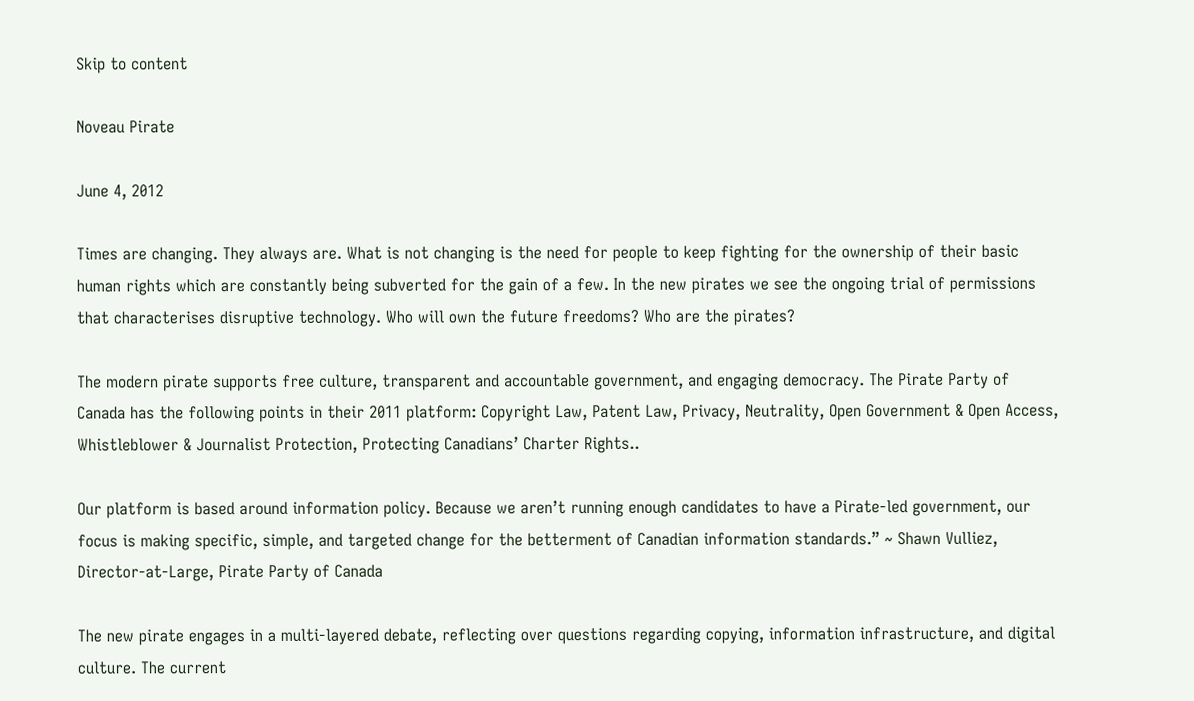Skip to content

Noveau Pirate

June 4, 2012

Times are changing. They always are. What is not changing is the need for people to keep fighting for the ownership of their basic human rights which are constantly being subverted for the gain of a few. In the new pirates we see the ongoing trial of permissions that characterises disruptive technology. Who will own the future freedoms? Who are the pirates?

The modern pirate supports free culture, transparent and accountable government, and engaging democracy. The Pirate Party of Canada has the following points in their 2011 platform: Copyright Law, Patent Law, Privacy, Neutrality, Open Government & Open Access, Whistleblower & Journalist Protection, Protecting Canadians’ Charter Rights..

Our platform is based around information policy. Because we aren’t running enough candidates to have a Pirate-led government, our focus is making specific, simple, and targeted change for the betterment of Canadian information standards.” ~ Shawn Vulliez, Director-at-Large, Pirate Party of Canada

The new pirate engages in a multi-layered debate, reflecting over questions regarding copying, information infrastructure, and digital culture. The current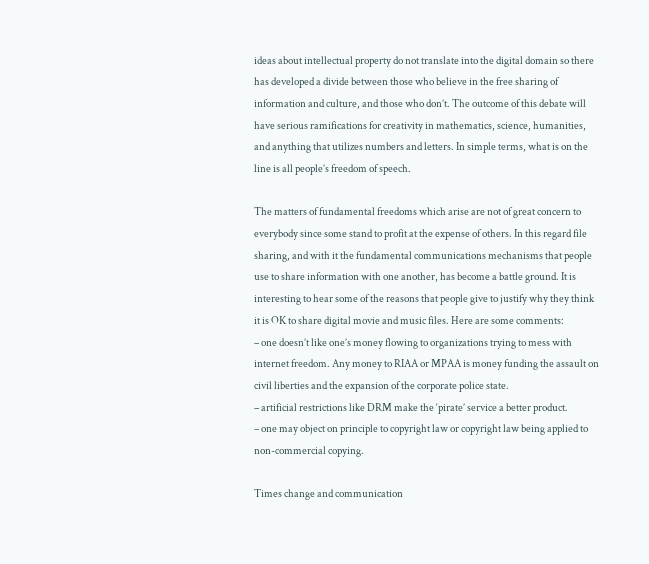ideas about intellectual property do not translate into the digital domain so there has developed a divide between those who believe in the free sharing of information and culture, and those who don’t. The outcome of this debate will have serious ramifications for creativity in mathematics, science, humanities, and anything that utilizes numbers and letters. In simple terms, what is on the line is all people’s freedom of speech.

The matters of fundamental freedoms which arise are not of great concern to everybody since some stand to profit at the expense of others. In this regard file sharing, and with it the fundamental communications mechanisms that people use to share information with one another, has become a battle ground. It is interesting to hear some of the reasons that people give to justify why they think it is OK to share digital movie and music files. Here are some comments:
– one doesn’t like one’s money flowing to organizations trying to mess with internet freedom. Any money to RIAA or MPAA is money funding the assault on civil liberties and the expansion of the corporate police state.
– artificial restrictions like DRM make the ‘pirate’ service a better product.
– one may object on principle to copyright law or copyright law being applied to non-commercial copying.

Times change and communication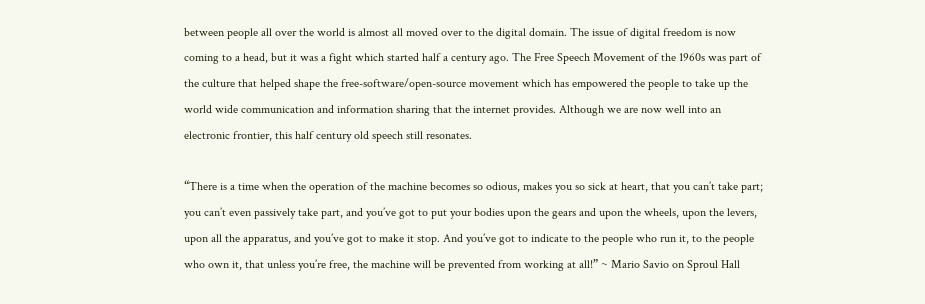between people all over the world is almost all moved over to the digital domain. The issue of digital freedom is now coming to a head, but it was a fight which started half a century ago. The Free Speech Movement of the 1960s was part of the culture that helped shape the free-software/open-source movement which has empowered the people to take up the world wide communication and information sharing that the internet provides. Although we are now well into an electronic frontier, this half century old speech still resonates.

“There is a time when the operation of the machine becomes so odious, makes you so sick at heart, that you can’t take part; you can’t even passively take part, and you’ve got to put your bodies upon the gears and upon the wheels, upon the levers, upon all the apparatus, and you’ve got to make it stop. And you’ve got to indicate to the people who run it, to the people who own it, that unless you’re free, the machine will be prevented from working at all!” ~ Mario Savio on Sproul Hall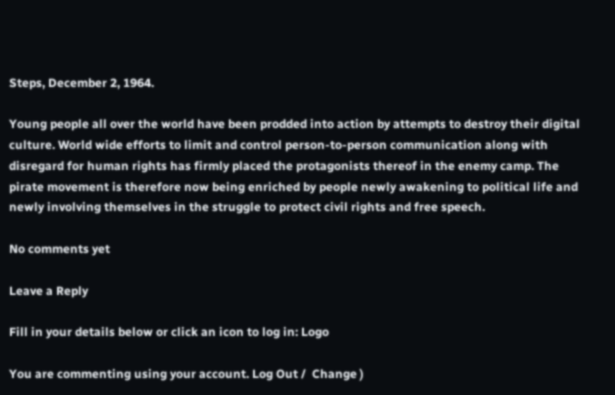Steps, December 2, 1964.

Young people all over the world have been prodded into action by attempts to destroy their digital culture. World wide efforts to limit and control person-to-person communication along with disregard for human rights has firmly placed the protagonists thereof in the enemy camp. The pirate movement is therefore now being enriched by people newly awakening to political life and newly involving themselves in the struggle to protect civil rights and free speech.

No comments yet

Leave a Reply

Fill in your details below or click an icon to log in: Logo

You are commenting using your account. Log Out /  Change )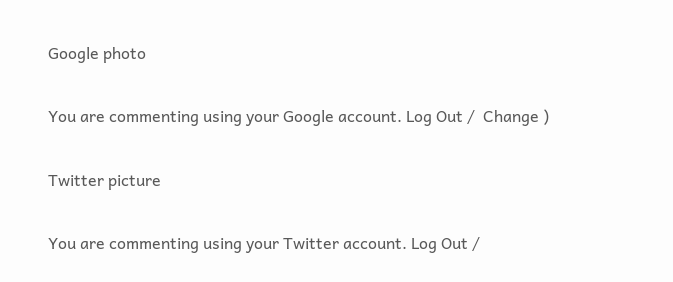Google photo

You are commenting using your Google account. Log Out /  Change )

Twitter picture

You are commenting using your Twitter account. Log Out /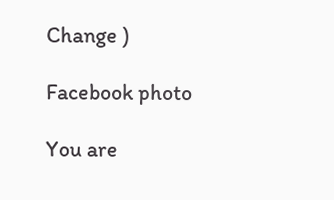Change )

Facebook photo

You are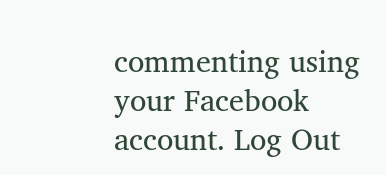commenting using your Facebook account. Log Out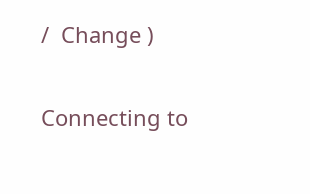/  Change )

Connecting to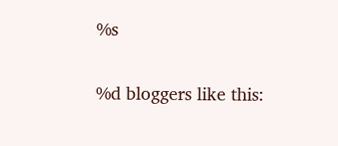%s

%d bloggers like this: